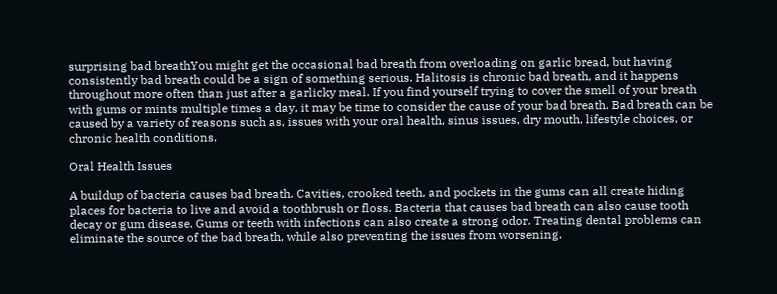surprising bad breathYou might get the occasional bad breath from overloading on garlic bread, but having consistently bad breath could be a sign of something serious. Halitosis is chronic bad breath, and it happens throughout more often than just after a garlicky meal. If you find yourself trying to cover the smell of your breath with gums or mints multiple times a day, it may be time to consider the cause of your bad breath. Bad breath can be caused by a variety of reasons such as, issues with your oral health, sinus issues, dry mouth, lifestyle choices, or chronic health conditions.

Oral Health Issues

A buildup of bacteria causes bad breath. Cavities, crooked teeth, and pockets in the gums can all create hiding places for bacteria to live and avoid a toothbrush or floss. Bacteria that causes bad breath can also cause tooth decay or gum disease. Gums or teeth with infections can also create a strong odor. Treating dental problems can eliminate the source of the bad breath, while also preventing the issues from worsening.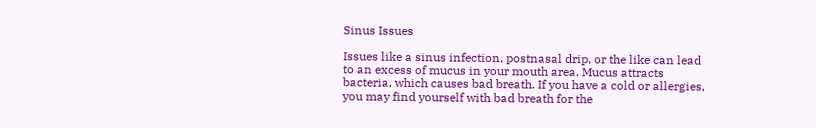Sinus Issues

Issues like a sinus infection, postnasal drip, or the like can lead to an excess of mucus in your mouth area. Mucus attracts bacteria, which causes bad breath. If you have a cold or allergies, you may find yourself with bad breath for the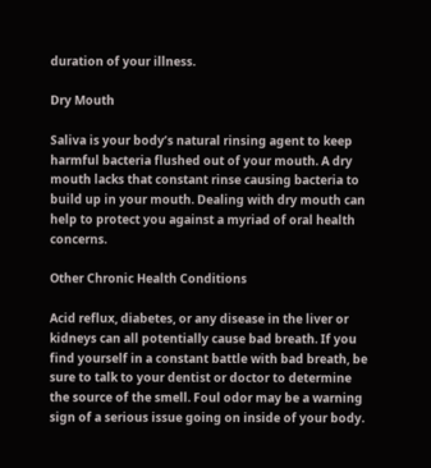duration of your illness.

Dry Mouth

Saliva is your body’s natural rinsing agent to keep harmful bacteria flushed out of your mouth. A dry mouth lacks that constant rinse causing bacteria to build up in your mouth. Dealing with dry mouth can help to protect you against a myriad of oral health concerns.

Other Chronic Health Conditions

Acid reflux, diabetes, or any disease in the liver or kidneys can all potentially cause bad breath. If you find yourself in a constant battle with bad breath, be sure to talk to your dentist or doctor to determine the source of the smell. Foul odor may be a warning sign of a serious issue going on inside of your body.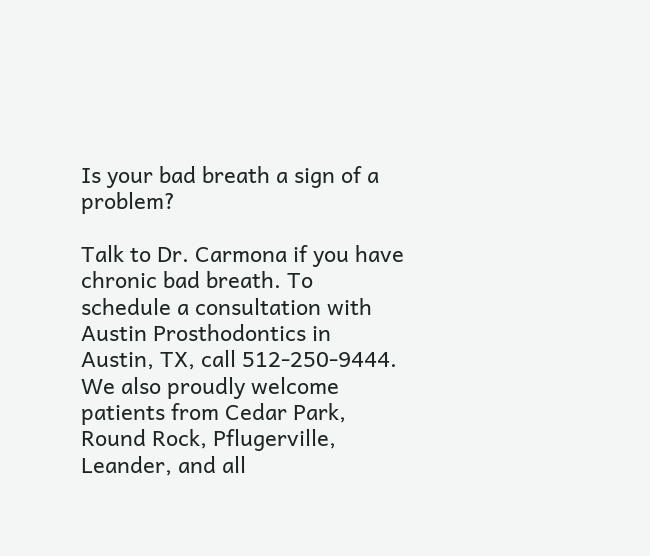Is your bad breath a sign of a problem?

Talk to Dr. Carmona if you have chronic bad breath. To schedule a consultation with Austin Prosthodontics in Austin, TX, call 512-250-9444. We also proudly welcome patients from Cedar Park, Round Rock, Pflugerville, Leander, and all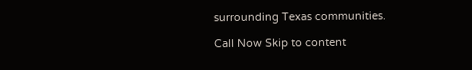surrounding Texas communities.

Call Now Skip to content